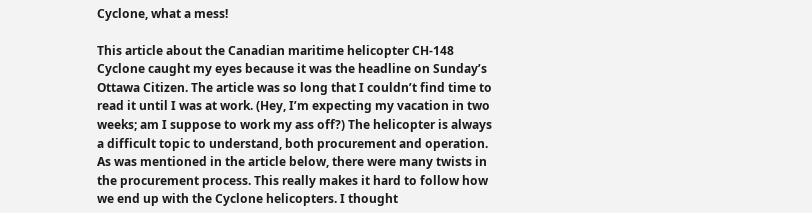Cyclone, what a mess!

This article about the Canadian maritime helicopter CH-148 Cyclone caught my eyes because it was the headline on Sunday’s Ottawa Citizen. The article was so long that I couldn’t find time to read it until I was at work. (Hey, I’m expecting my vacation in two weeks; am I suppose to work my ass off?) The helicopter is always a difficult topic to understand, both procurement and operation. As was mentioned in the article below, there were many twists in the procurement process. This really makes it hard to follow how we end up with the Cyclone helicopters. I thought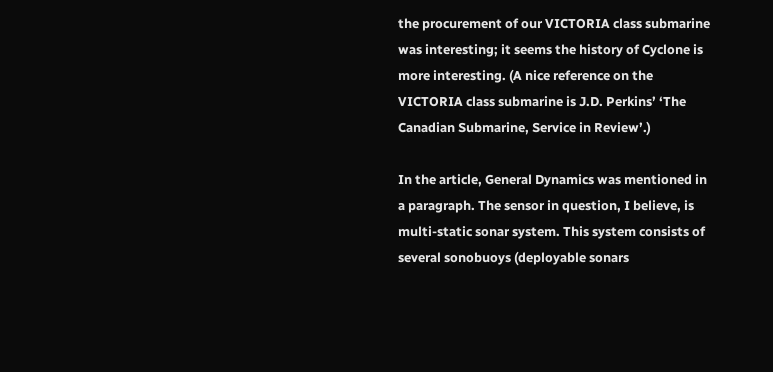the procurement of our VICTORIA class submarine was interesting; it seems the history of Cyclone is more interesting. (A nice reference on the VICTORIA class submarine is J.D. Perkins’ ‘The Canadian Submarine, Service in Review’.)

In the article, General Dynamics was mentioned in a paragraph. The sensor in question, I believe, is multi-static sonar system. This system consists of several sonobuoys (deployable sonars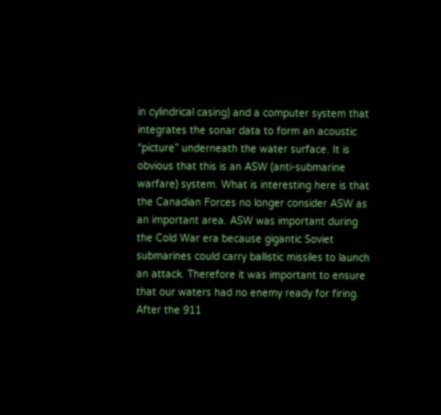in cylindrical casing) and a computer system that integrates the sonar data to form an acoustic “picture” underneath the water surface. It is obvious that this is an ASW (anti-submarine warfare) system. What is interesting here is that the Canadian Forces no longer consider ASW as an important area. ASW was important during the Cold War era because gigantic Soviet submarines could carry ballistic missiles to launch an attack. Therefore it was important to ensure that our waters had no enemy ready for firing. After the 911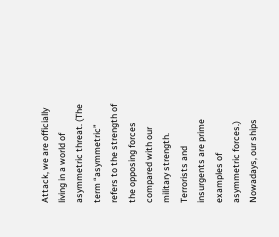Attack, we are officially living in a world of asymmetric threat. (The term “asymmetric” refers to the strength of the opposing forces compared with our military strength. Terrorists and insurgents are prime examples of asymmetric forces.) Nowadays, our ships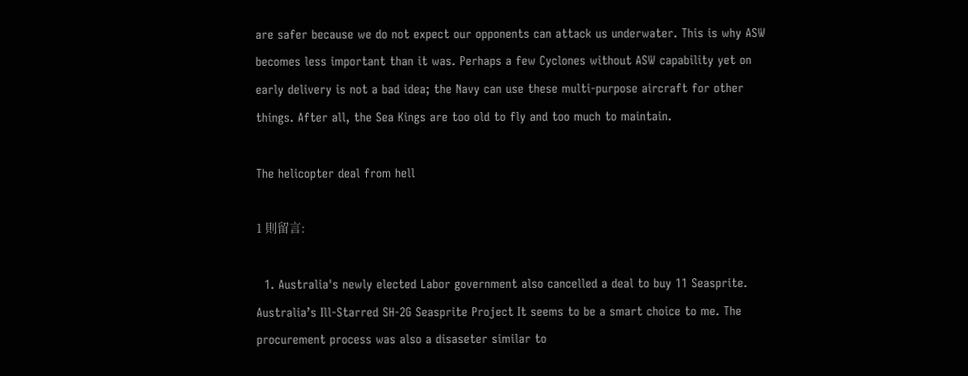are safer because we do not expect our opponents can attack us underwater. This is why ASW becomes less important than it was. Perhaps a few Cyclones without ASW capability yet on early delivery is not a bad idea; the Navy can use these multi-purpose aircraft for other things. After all, the Sea Kings are too old to fly and too much to maintain.

The helicopter deal from hell

1 則留言:

  1. Australia's newly elected Labor government also cancelled a deal to buy 11 Seasprite. Australia’s Ill-Starred SH-2G Seasprite Project It seems to be a smart choice to me. The procurement process was also a disaseter similar to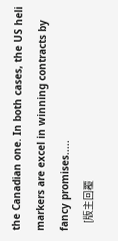the Canadian one. In both cases, the US heli markers are excel in winning contracts by fancy promises.....
    [版主回覆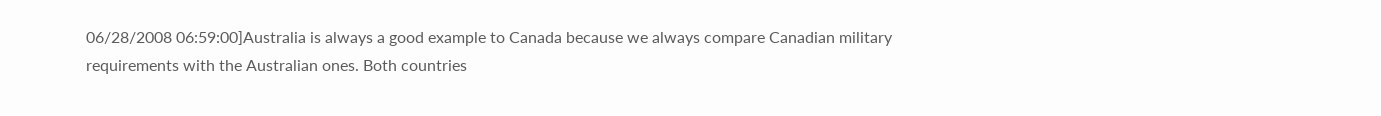06/28/2008 06:59:00]Australia is always a good example to Canada because we always compare Canadian military requirements with the Australian ones. Both countries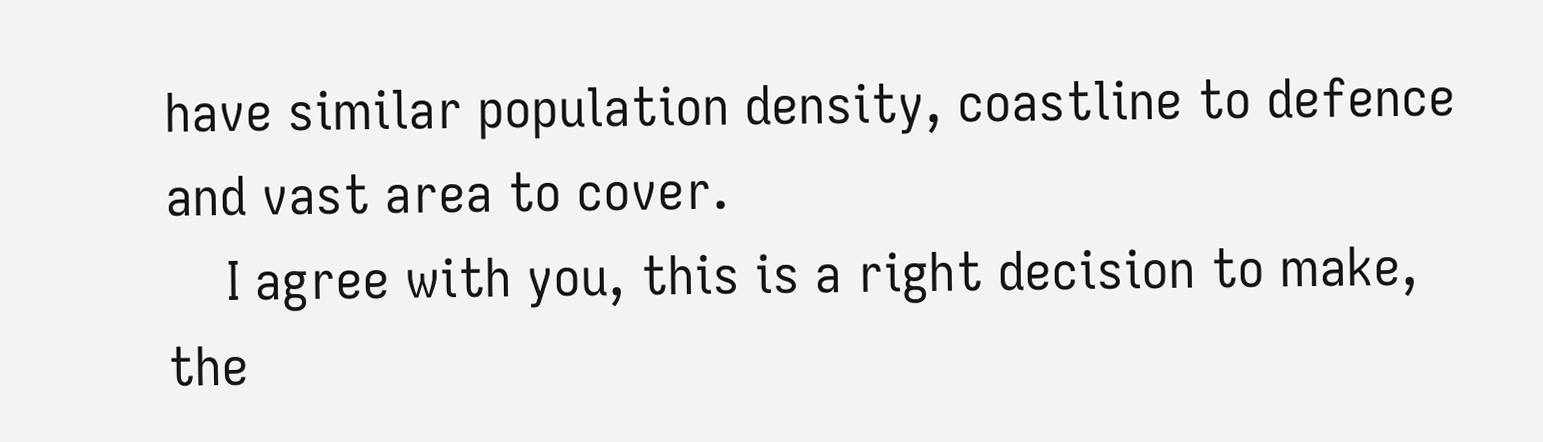have similar population density, coastline to defence and vast area to cover.
    I agree with you, this is a right decision to make, the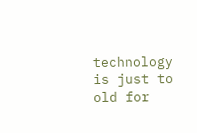technology is just to old for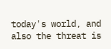today's world, and also the threat is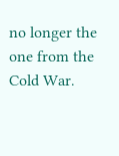no longer the one from the Cold War.